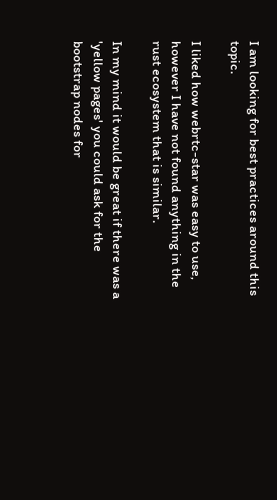I am looking for best practices around this topic.

I liked how webrtc-star was easy to use, however I have not found anything in the rust ecosystem that is similar.

In my mind it would be great if there was a 'yellow pages' you could ask for the bootstrap nodes for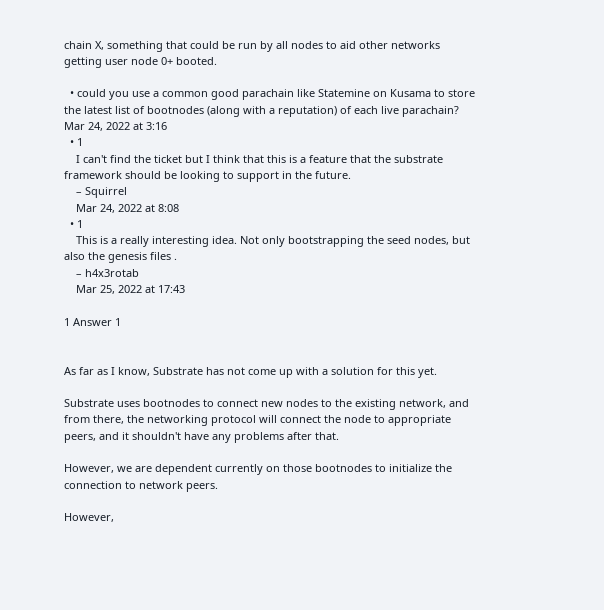chain X, something that could be run by all nodes to aid other networks getting user node 0+ booted.

  • could you use a common good parachain like Statemine on Kusama to store the latest list of bootnodes (along with a reputation) of each live parachain? Mar 24, 2022 at 3:16
  • 1
    I can't find the ticket but I think that this is a feature that the substrate framework should be looking to support in the future.
    – Squirrel
    Mar 24, 2022 at 8:08
  • 1
    This is a really interesting idea. Not only bootstrapping the seed nodes, but also the genesis files .
    – h4x3rotab
    Mar 25, 2022 at 17:43

1 Answer 1


As far as I know, Substrate has not come up with a solution for this yet.

Substrate uses bootnodes to connect new nodes to the existing network, and from there, the networking protocol will connect the node to appropriate peers, and it shouldn't have any problems after that.

However, we are dependent currently on those bootnodes to initialize the connection to network peers.

However,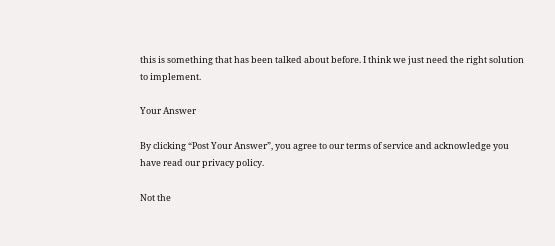this is something that has been talked about before. I think we just need the right solution to implement.

Your Answer

By clicking “Post Your Answer”, you agree to our terms of service and acknowledge you have read our privacy policy.

Not the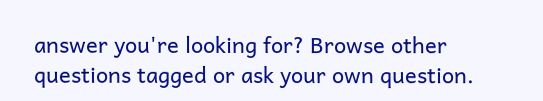answer you're looking for? Browse other questions tagged or ask your own question.